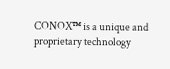CONOX™ is a unique and proprietary technology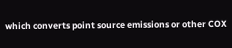which converts point source emissions or other COX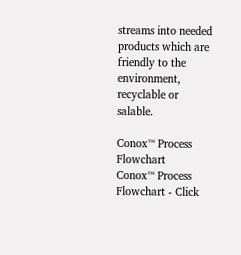streams into needed products which are friendly to the environment, recyclable or salable.

Conox™ Process Flowchart
Conox™ Process Flowchart - Click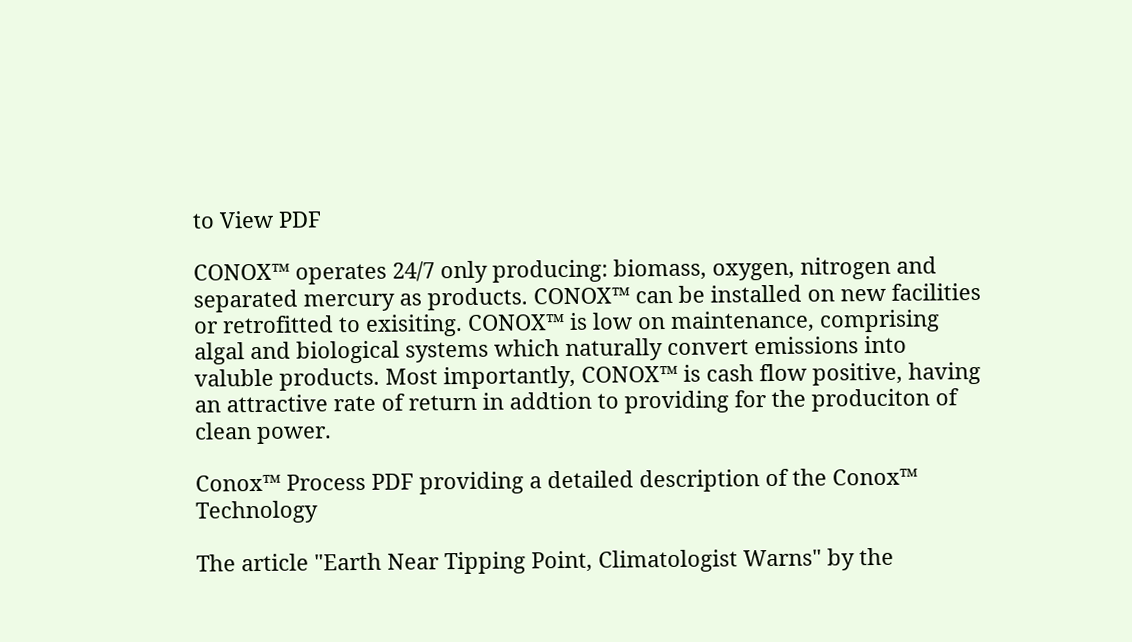to View PDF

CONOX™ operates 24/7 only producing: biomass, oxygen, nitrogen and separated mercury as products. CONOX™ can be installed on new facilities or retrofitted to exisiting. CONOX™ is low on maintenance, comprising algal and biological systems which naturally convert emissions into valuble products. Most importantly, CONOX™ is cash flow positive, having an attractive rate of return in addtion to providing for the produciton of clean power.

Conox™ Process PDF providing a detailed description of the Conox™ Technology

The article "Earth Near Tipping Point, Climatologist Warns" by the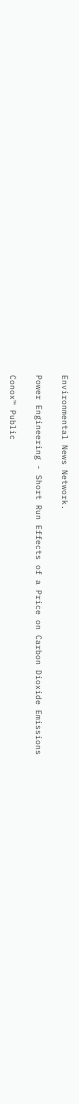Environmental News Network.

Power Engineering - Short Run Effects of a Price on Carbon Dioxide Emissions

Conox™ Public